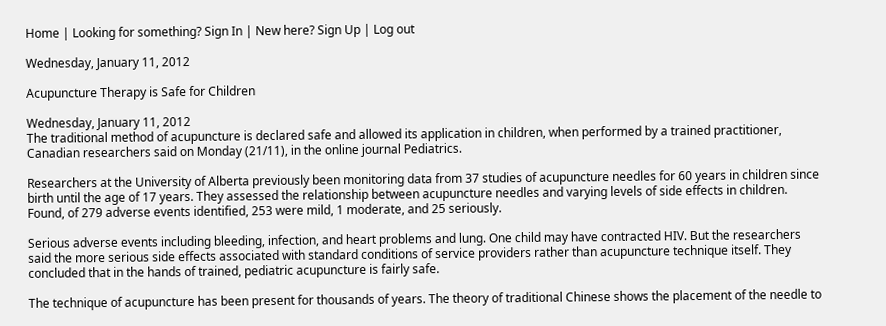Home | Looking for something? Sign In | New here? Sign Up | Log out

Wednesday, January 11, 2012

Acupuncture Therapy is Safe for Children

Wednesday, January 11, 2012
The traditional method of acupuncture is declared safe and allowed its application in children, when performed by a trained practitioner, Canadian researchers said on Monday (21/11), in the online journal Pediatrics.

Researchers at the University of Alberta previously been monitoring data from 37 studies of acupuncture needles for 60 years in children since birth until the age of 17 years. They assessed the relationship between acupuncture needles and varying levels of side effects in children. Found, of 279 adverse events identified, 253 were mild, 1 moderate, and 25 seriously.

Serious adverse events including bleeding, infection, and heart problems and lung. One child may have contracted HIV. But the researchers said the more serious side effects associated with standard conditions of service providers rather than acupuncture technique itself. They concluded that in the hands of trained, pediatric acupuncture is fairly safe.

The technique of acupuncture has been present for thousands of years. The theory of traditional Chinese shows the placement of the needle to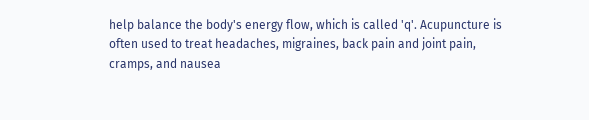help balance the body's energy flow, which is called 'q'. Acupuncture is often used to treat headaches, migraines, back pain and joint pain, cramps, and nausea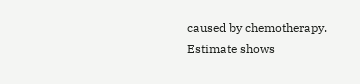caused by chemotherapy. Estimate shows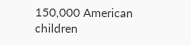150,000 American children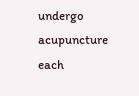undergo acupuncture each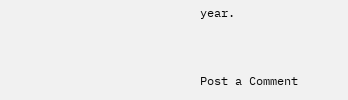year.


Post a Comment